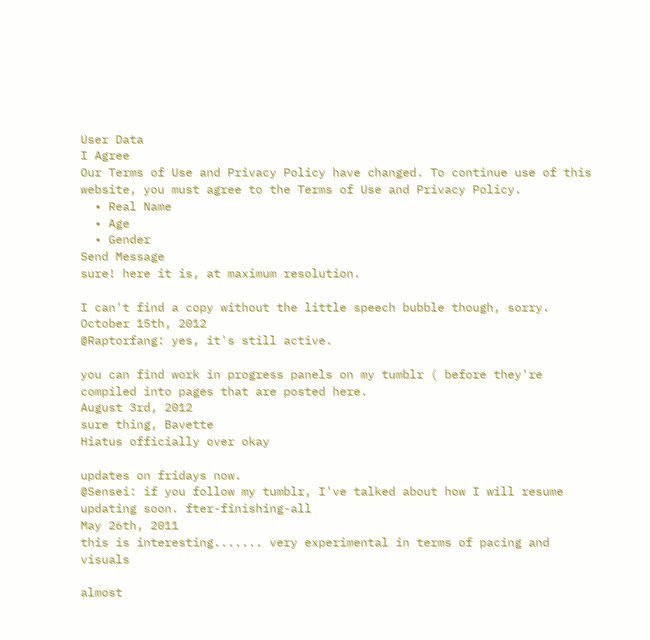User Data
I Agree
Our Terms of Use and Privacy Policy have changed. To continue use of this website, you must agree to the Terms of Use and Privacy Policy.
  • Real Name
  • Age
  • Gender
Send Message
sure! here it is, at maximum resolution.

I can't find a copy without the little speech bubble though, sorry.
October 15th, 2012
@Raptorfang: yes, it's still active.

you can find work in progress panels on my tumblr ( before they're compiled into pages that are posted here.
August 3rd, 2012
sure thing, Bavette
Hiatus officially over okay

updates on fridays now.
@Sensei: if you follow my tumblr, I've talked about how I will resume updating soon. fter-finishing-all
May 26th, 2011
this is interesting....... very experimental in terms of pacing and visuals

almost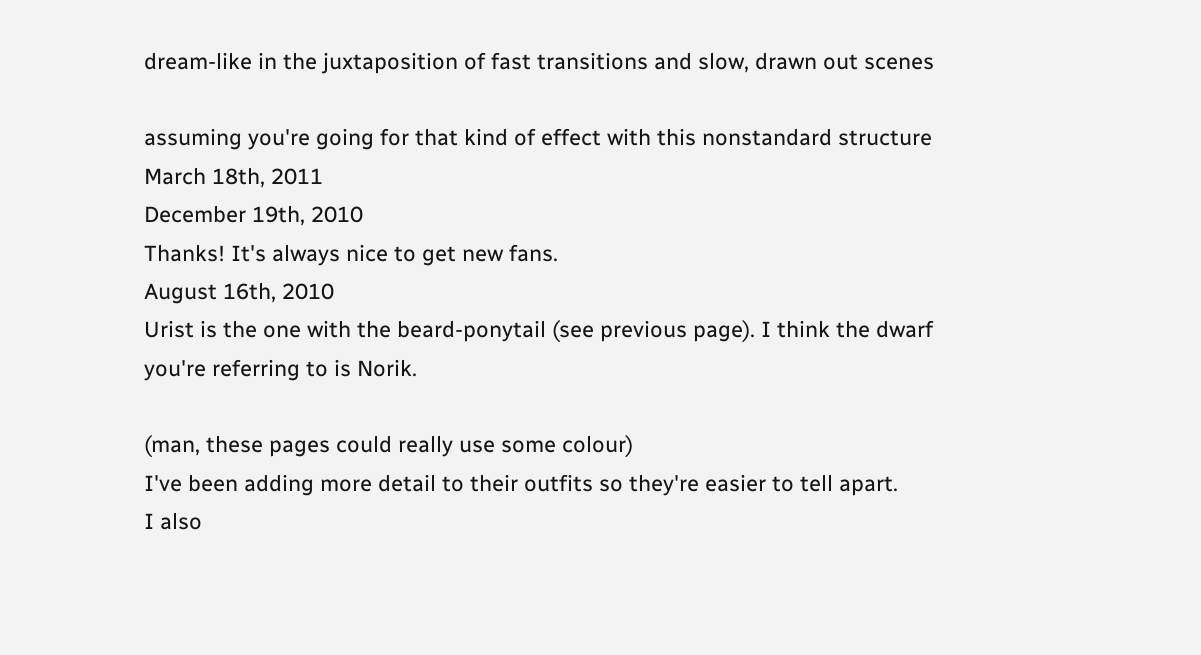dream-like in the juxtaposition of fast transitions and slow, drawn out scenes

assuming you're going for that kind of effect with this nonstandard structure
March 18th, 2011
December 19th, 2010
Thanks! It's always nice to get new fans.
August 16th, 2010
Urist is the one with the beard-ponytail (see previous page). I think the dwarf you're referring to is Norik.

(man, these pages could really use some colour)
I've been adding more detail to their outfits so they're easier to tell apart.
I also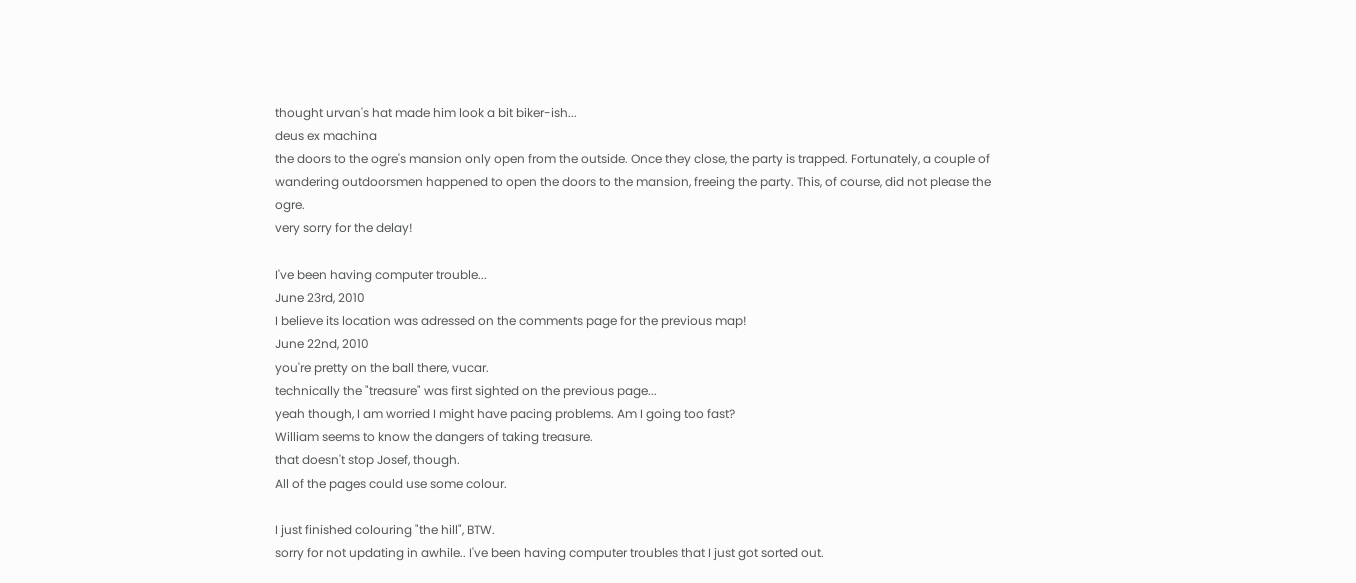thought urvan's hat made him look a bit biker-ish...
deus ex machina
the doors to the ogre's mansion only open from the outside. Once they close, the party is trapped. Fortunately, a couple of wandering outdoorsmen happened to open the doors to the mansion, freeing the party. This, of course, did not please the ogre.
very sorry for the delay!

I've been having computer trouble...
June 23rd, 2010
I believe its location was adressed on the comments page for the previous map!
June 22nd, 2010
you're pretty on the ball there, vucar.
technically the "treasure" was first sighted on the previous page...
yeah though, I am worried I might have pacing problems. Am I going too fast?
William seems to know the dangers of taking treasure.
that doesn't stop Josef, though.
All of the pages could use some colour.

I just finished colouring "the hill", BTW.
sorry for not updating in awhile.. I've been having computer troubles that I just got sorted out.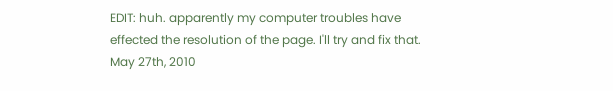EDIT: huh. apparently my computer troubles have effected the resolution of the page. I'll try and fix that.
May 27th, 2010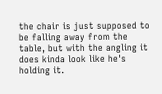the chair is just supposed to be falling away from the table, but with the angling it does kinda look like he's holding it.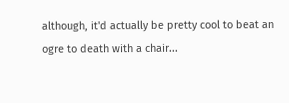although, it'd actually be pretty cool to beat an ogre to death with a chair...